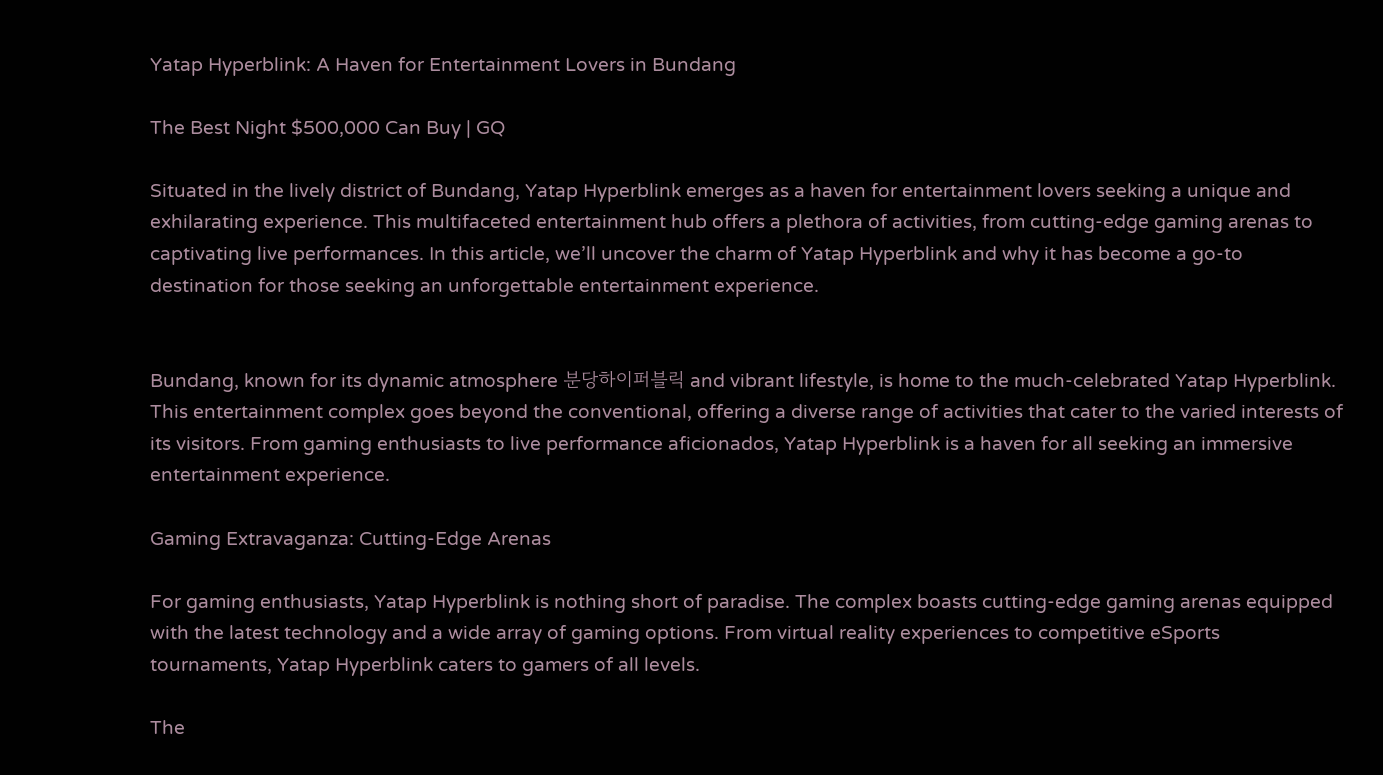Yatap Hyperblink: A Haven for Entertainment Lovers in Bundang

The Best Night $500,000 Can Buy | GQ

Situated in the lively district of Bundang, Yatap Hyperblink emerges as a haven for entertainment lovers seeking a unique and exhilarating experience. This multifaceted entertainment hub offers a plethora of activities, from cutting-edge gaming arenas to captivating live performances. In this article, we’ll uncover the charm of Yatap Hyperblink and why it has become a go-to destination for those seeking an unforgettable entertainment experience.


Bundang, known for its dynamic atmosphere 분당하이퍼블릭 and vibrant lifestyle, is home to the much-celebrated Yatap Hyperblink. This entertainment complex goes beyond the conventional, offering a diverse range of activities that cater to the varied interests of its visitors. From gaming enthusiasts to live performance aficionados, Yatap Hyperblink is a haven for all seeking an immersive entertainment experience.

Gaming Extravaganza: Cutting-Edge Arenas

For gaming enthusiasts, Yatap Hyperblink is nothing short of paradise. The complex boasts cutting-edge gaming arenas equipped with the latest technology and a wide array of gaming options. From virtual reality experiences to competitive eSports tournaments, Yatap Hyperblink caters to gamers of all levels.

The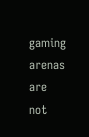gaming arenas are not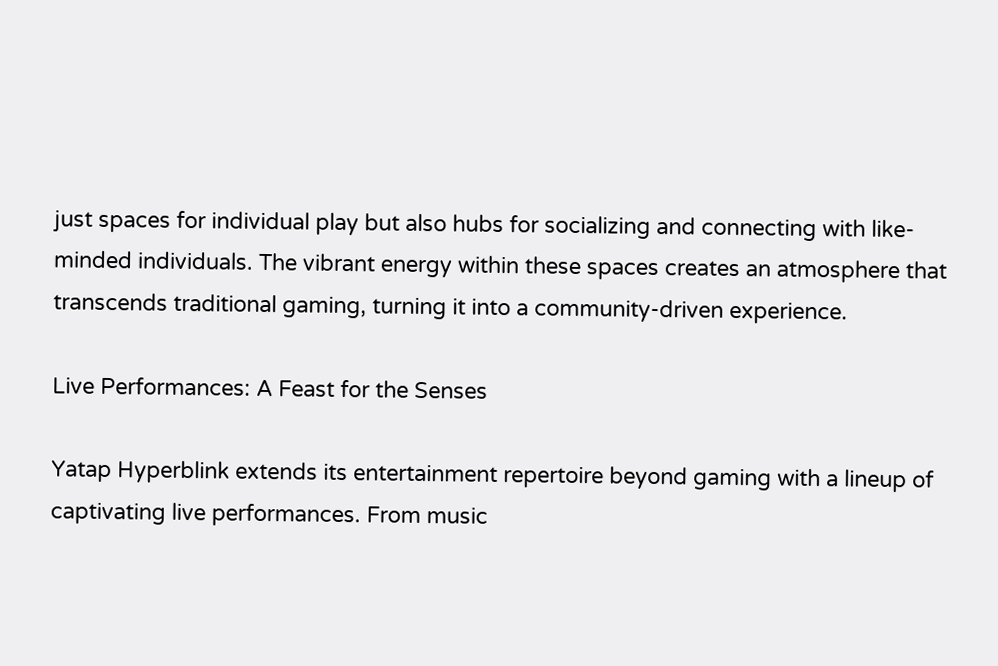just spaces for individual play but also hubs for socializing and connecting with like-minded individuals. The vibrant energy within these spaces creates an atmosphere that transcends traditional gaming, turning it into a community-driven experience.

Live Performances: A Feast for the Senses

Yatap Hyperblink extends its entertainment repertoire beyond gaming with a lineup of captivating live performances. From music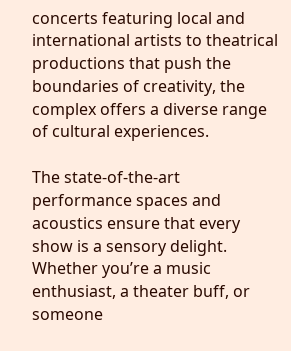concerts featuring local and international artists to theatrical productions that push the boundaries of creativity, the complex offers a diverse range of cultural experiences.

The state-of-the-art performance spaces and acoustics ensure that every show is a sensory delight. Whether you’re a music enthusiast, a theater buff, or someone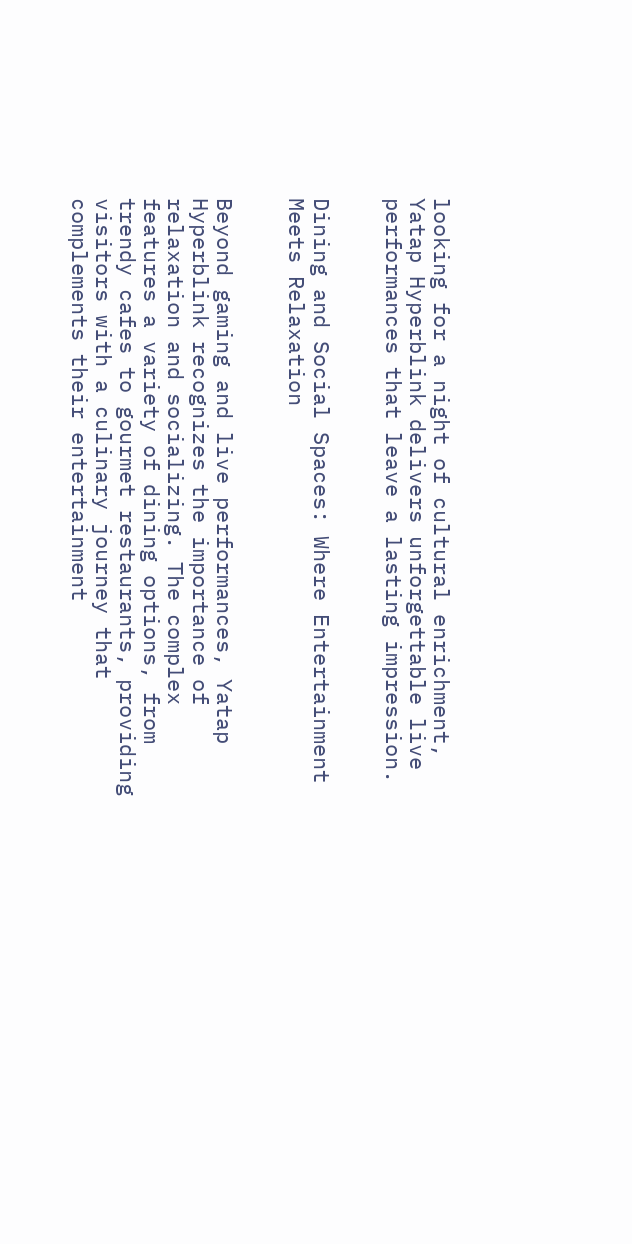looking for a night of cultural enrichment, Yatap Hyperblink delivers unforgettable live performances that leave a lasting impression.


Dining and Social Spaces: Where Entertainment Meets Relaxation


Beyond gaming and live performances, Yatap Hyperblink recognizes the importance of relaxation and socializing. The complex features a variety of dining options, from trendy cafes to gourmet restaurants, providing visitors with a culinary journey that complements their entertainment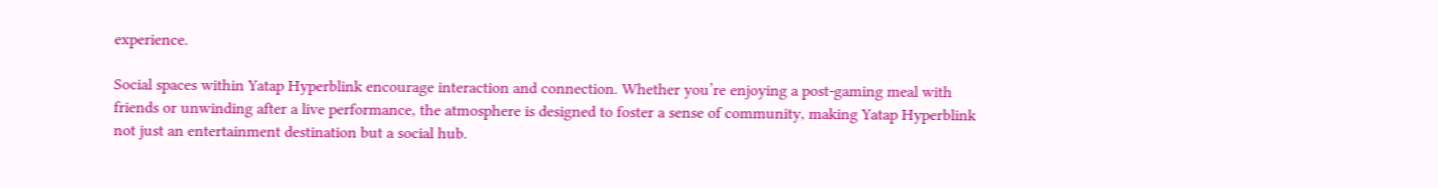experience.

Social spaces within Yatap Hyperblink encourage interaction and connection. Whether you’re enjoying a post-gaming meal with friends or unwinding after a live performance, the atmosphere is designed to foster a sense of community, making Yatap Hyperblink not just an entertainment destination but a social hub.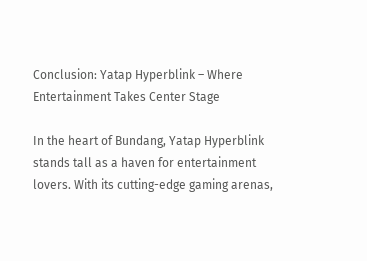Conclusion: Yatap Hyperblink – Where Entertainment Takes Center Stage

In the heart of Bundang, Yatap Hyperblink stands tall as a haven for entertainment lovers. With its cutting-edge gaming arenas,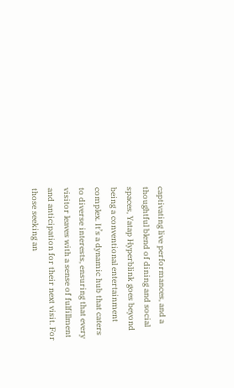captivating live performances, and a thoughtful blend of dining and social spaces, Yatap Hyperblink goes beyond being a conventional entertainment complex. It’s a dynamic hub that caters to diverse interests, ensuring that every visitor leaves with a sense of fulfillment and anticipation for their next visit. For those seeking an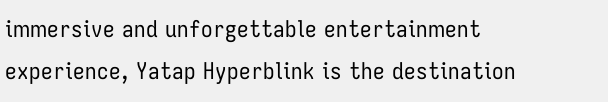immersive and unforgettable entertainment experience, Yatap Hyperblink is the destination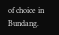of choice in Bundang.